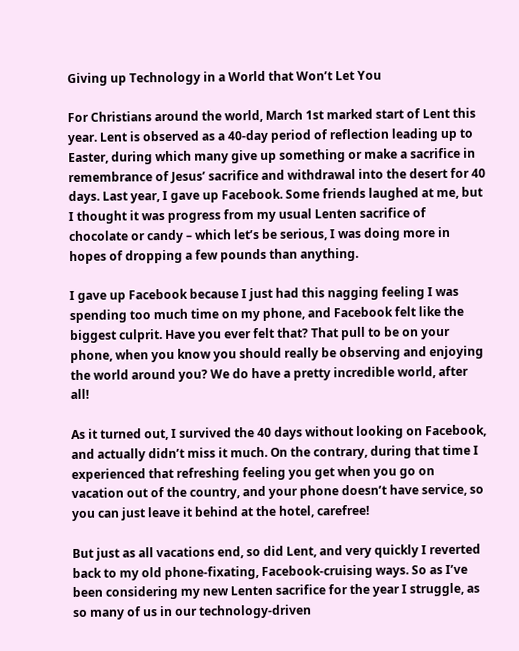Giving up Technology in a World that Won’t Let You

For Christians around the world, March 1st marked start of Lent this year. Lent is observed as a 40-day period of reflection leading up to Easter, during which many give up something or make a sacrifice in remembrance of Jesus’ sacrifice and withdrawal into the desert for 40 days. Last year, I gave up Facebook. Some friends laughed at me, but I thought it was progress from my usual Lenten sacrifice of chocolate or candy – which let’s be serious, I was doing more in hopes of dropping a few pounds than anything.

I gave up Facebook because I just had this nagging feeling I was spending too much time on my phone, and Facebook felt like the biggest culprit. Have you ever felt that? That pull to be on your phone, when you know you should really be observing and enjoying the world around you? We do have a pretty incredible world, after all!

As it turned out, I survived the 40 days without looking on Facebook, and actually didn’t miss it much. On the contrary, during that time I experienced that refreshing feeling you get when you go on vacation out of the country, and your phone doesn’t have service, so you can just leave it behind at the hotel, carefree!

But just as all vacations end, so did Lent, and very quickly I reverted back to my old phone-fixating, Facebook-cruising ways. So as I’ve been considering my new Lenten sacrifice for the year I struggle, as so many of us in our technology-driven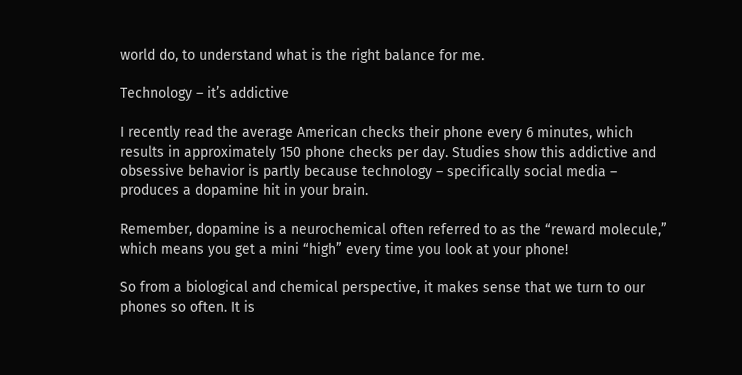world do, to understand what is the right balance for me.

Technology – it’s addictive

I recently read the average American checks their phone every 6 minutes, which results in approximately 150 phone checks per day. Studies show this addictive and obsessive behavior is partly because technology – specifically social media – produces a dopamine hit in your brain.

Remember, dopamine is a neurochemical often referred to as the “reward molecule,” which means you get a mini “high” every time you look at your phone!

So from a biological and chemical perspective, it makes sense that we turn to our phones so often. It is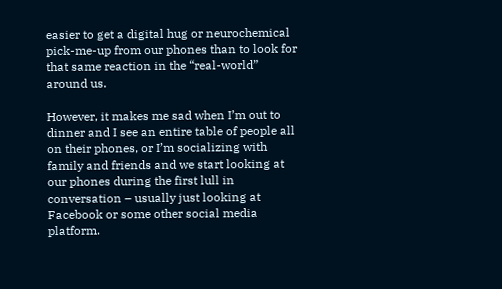easier to get a digital hug or neurochemical pick-me-up from our phones than to look for that same reaction in the “real-world” around us.

However, it makes me sad when I’m out to dinner and I see an entire table of people all on their phones, or I’m socializing with family and friends and we start looking at our phones during the first lull in conversation – usually just looking at Facebook or some other social media platform.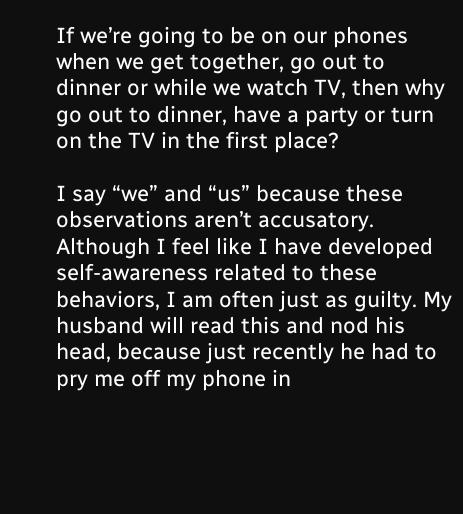If we’re going to be on our phones when we get together, go out to dinner or while we watch TV, then why go out to dinner, have a party or turn on the TV in the first place?

I say “we” and “us” because these observations aren’t accusatory. Although I feel like I have developed self-awareness related to these behaviors, I am often just as guilty. My husband will read this and nod his head, because just recently he had to pry me off my phone in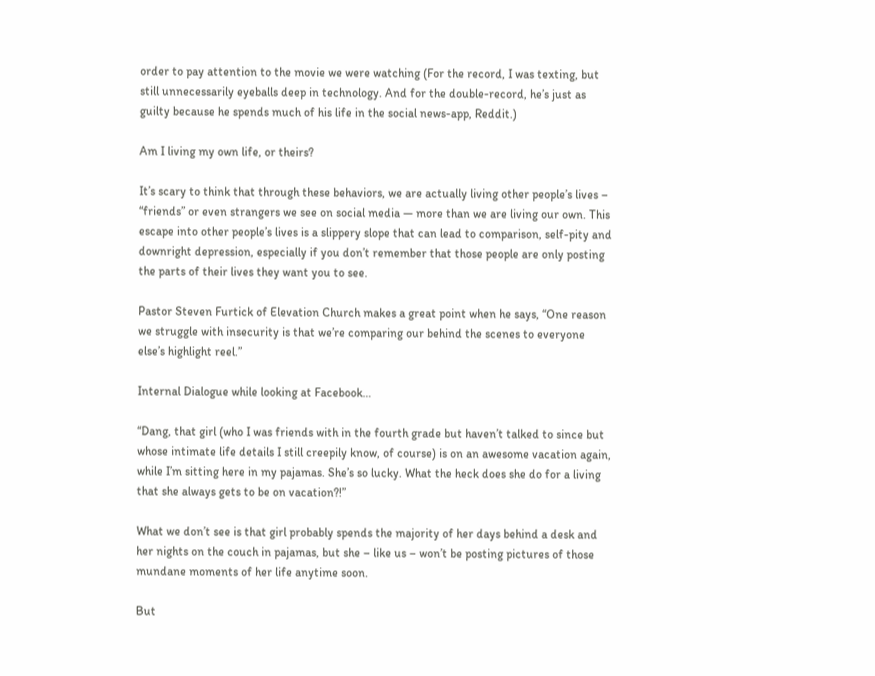order to pay attention to the movie we were watching (For the record, I was texting, but still unnecessarily eyeballs deep in technology. And for the double-record, he’s just as guilty because he spends much of his life in the social news-app, Reddit.)

Am I living my own life, or theirs?

It’s scary to think that through these behaviors, we are actually living other people’s lives – “friends” or even strangers we see on social media — more than we are living our own. This escape into other people’s lives is a slippery slope that can lead to comparison, self-pity and downright depression, especially if you don’t remember that those people are only posting the parts of their lives they want you to see.

Pastor Steven Furtick of Elevation Church makes a great point when he says, “One reason we struggle with insecurity is that we’re comparing our behind the scenes to everyone else’s highlight reel.”

Internal Dialogue while looking at Facebook…

“Dang, that girl (who I was friends with in the fourth grade but haven’t talked to since but whose intimate life details I still creepily know, of course) is on an awesome vacation again, while I’m sitting here in my pajamas. She’s so lucky. What the heck does she do for a living that she always gets to be on vacation?!”

What we don’t see is that girl probably spends the majority of her days behind a desk and her nights on the couch in pajamas, but she – like us – won’t be posting pictures of those mundane moments of her life anytime soon.

But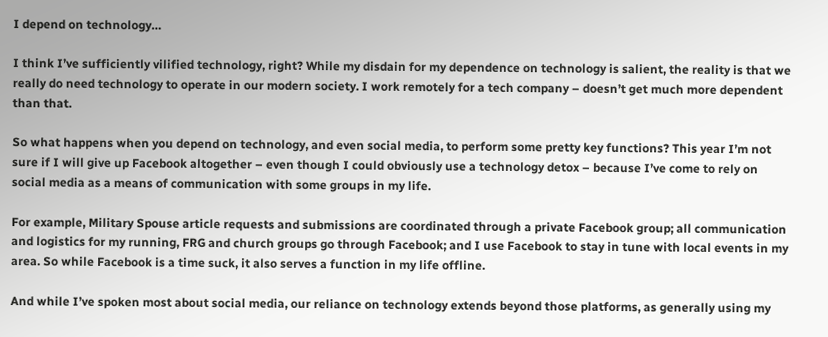I depend on technology…

I think I’ve sufficiently vilified technology, right? While my disdain for my dependence on technology is salient, the reality is that we really do need technology to operate in our modern society. I work remotely for a tech company – doesn’t get much more dependent than that.

So what happens when you depend on technology, and even social media, to perform some pretty key functions? This year I’m not sure if I will give up Facebook altogether – even though I could obviously use a technology detox – because I’ve come to rely on social media as a means of communication with some groups in my life.

For example, Military Spouse article requests and submissions are coordinated through a private Facebook group; all communication and logistics for my running, FRG and church groups go through Facebook; and I use Facebook to stay in tune with local events in my area. So while Facebook is a time suck, it also serves a function in my life offline.

And while I’ve spoken most about social media, our reliance on technology extends beyond those platforms, as generally using my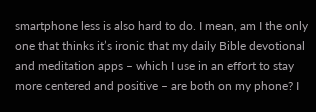smartphone less is also hard to do. I mean, am I the only one that thinks it’s ironic that my daily Bible devotional and meditation apps – which I use in an effort to stay more centered and positive – are both on my phone? I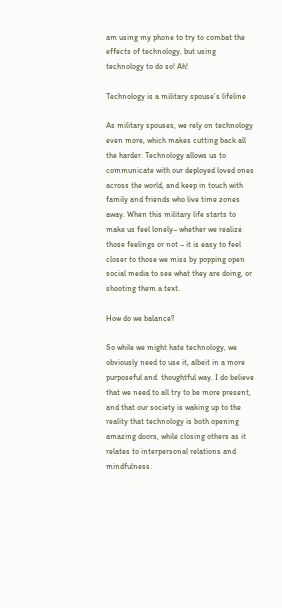am using my phone to try to combat the effects of technology, but using technology to do so! Ah!

Technology is a military spouse’s lifeline

As military spouses, we rely on technology even more, which makes cutting back all the harder. Technology allows us to communicate with our deployed loved ones across the world, and keep in touch with family and friends who live time zones away. When this military life starts to make us feel lonely– whether we realize those feelings or not – it is easy to feel closer to those we miss by popping open social media to see what they are doing, or shooting them a text.

How do we balance?

So while we might hate technology, we obviously need to use it, albeit in a more purposeful and  thoughtful way. I do believe that we need to all try to be more present, and that our society is waking up to the reality that technology is both opening amazing doors, while closing others as it relates to interpersonal relations and mindfulness.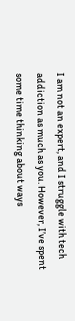I am not an expert, and I struggle with tech addiction as much as you. However, I’ve spent some time thinking about ways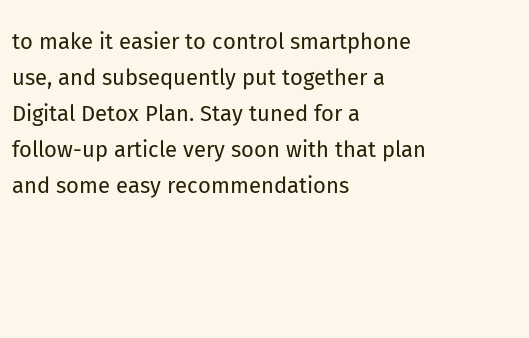to make it easier to control smartphone use, and subsequently put together a Digital Detox Plan. Stay tuned for a follow-up article very soon with that plan and some easy recommendations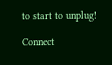to start to unplug!

Connect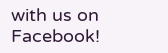with us on Facebook!